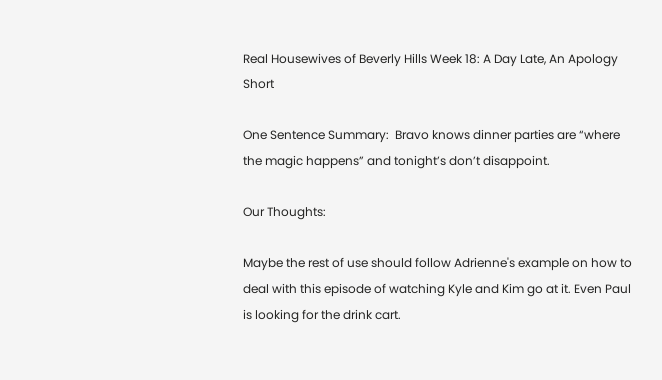Real Housewives of Beverly Hills Week 18: A Day Late, An Apology Short

One Sentence Summary:  Bravo knows dinner parties are “where the magic happens” and tonight’s don’t disappoint.

Our Thoughts:

Maybe the rest of use should follow Adrienne's example on how to deal with this episode of watching Kyle and Kim go at it. Even Paul is looking for the drink cart.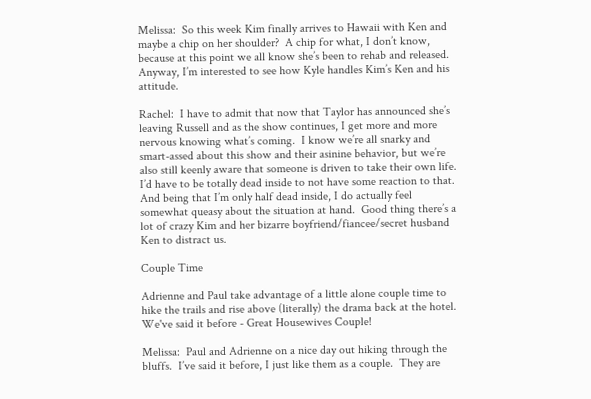Melissa:  So this week Kim finally arrives to Hawaii with Ken and maybe a chip on her shoulder?  A chip for what, I don’t know, because at this point we all know she’s been to rehab and released.  Anyway, I’m interested to see how Kyle handles Kim’s Ken and his attitude.

Rachel:  I have to admit that now that Taylor has announced she’s leaving Russell and as the show continues, I get more and more nervous knowing what’s coming.  I know we’re all snarky and smart-assed about this show and their asinine behavior, but we’re also still keenly aware that someone is driven to take their own life.  I’d have to be totally dead inside to not have some reaction to that.  And being that I’m only half dead inside, I do actually feel somewhat queasy about the situation at hand.  Good thing there’s a lot of crazy Kim and her bizarre boyfriend/fiancee/secret husband Ken to distract us.

Couple Time

Adrienne and Paul take advantage of a little alone couple time to hike the trails and rise above (literally) the drama back at the hotel. We've said it before - Great Housewives Couple!

Melissa:  Paul and Adrienne on a nice day out hiking through the bluffs.  I’ve said it before, I just like them as a couple.  They are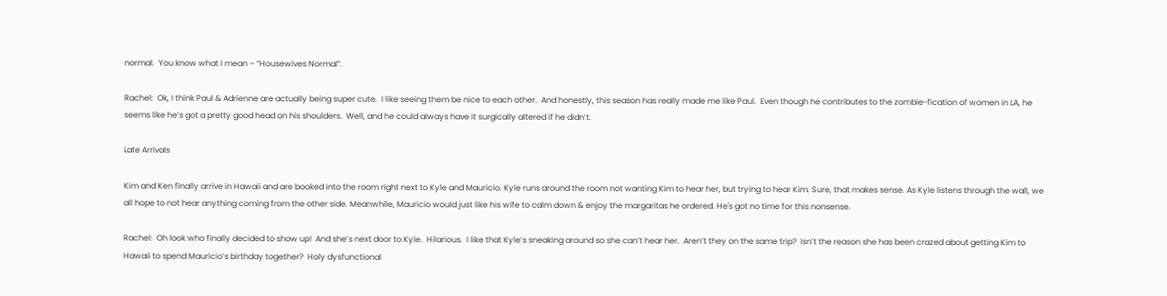normal.  You know what I mean – “Housewives Normal”.

Rachel:  Ok, I think Paul & Adrienne are actually being super cute.  I like seeing them be nice to each other.  And honestly, this season has really made me like Paul.  Even though he contributes to the zombie-fication of women in LA, he seems like he’s got a pretty good head on his shoulders.  Well, and he could always have it surgically altered if he didn’t.

Late Arrivals

Kim and Ken finally arrive in Hawaii and are booked into the room right next to Kyle and Mauricio. Kyle runs around the room not wanting Kim to hear her, but trying to hear Kim. Sure, that makes sense. As Kyle listens through the wall, we all hope to not hear anything coming from the other side. Meanwhile, Mauricio would just like his wife to calm down & enjoy the margaritas he ordered. He's got no time for this nonsense.

Rachel:  Oh look who finally decided to show up!  And she’s next door to Kyle.  Hilarious.  I like that Kyle’s sneaking around so she can’t hear her.  Aren’t they on the same trip?  Isn’t the reason she has been crazed about getting Kim to Hawaii to spend Mauricio’s birthday together?  Holy dysfunctional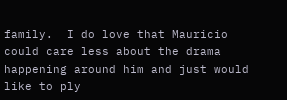family.  I do love that Mauricio could care less about the drama happening around him and just would like to ply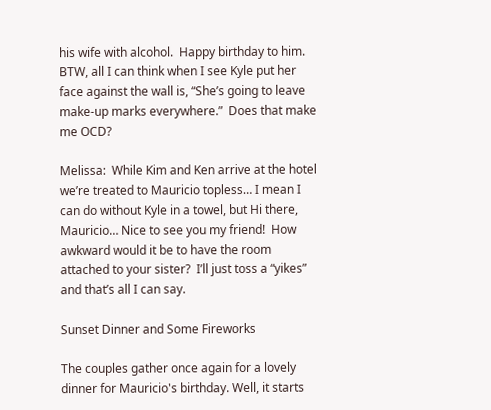his wife with alcohol.  Happy birthday to him.  BTW, all I can think when I see Kyle put her face against the wall is, “She’s going to leave make-up marks everywhere.”  Does that make me OCD?

Melissa:  While Kim and Ken arrive at the hotel we’re treated to Mauricio topless… I mean I can do without Kyle in a towel, but Hi there, Mauricio… Nice to see you my friend!  How awkward would it be to have the room attached to your sister?  I’ll just toss a “yikes” and that’s all I can say.

Sunset Dinner and Some Fireworks

The couples gather once again for a lovely dinner for Mauricio's birthday. Well, it starts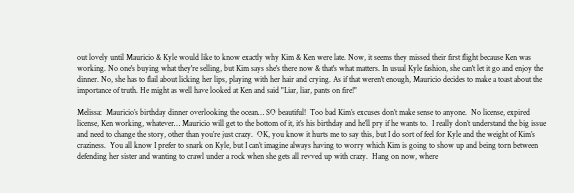out lovely until Mauricio & Kyle would like to know exactly why Kim & Ken were late. Now, it seems they missed their first flight because Ken was working. No one's buying what they're selling, but Kim says she's there now & that's what matters. In usual Kyle fashion, she can't let it go and enjoy the dinner. No, she has to flail about licking her lips, playing with her hair and crying. As if that weren't enough, Mauricio decides to make a toast about the importance of truth. He might as well have looked at Ken and said "Liar, liar, pants on fire!"

Melissa:  Mauricio’s birthday dinner overlooking the ocean… SO beautiful!  Too bad Kim’s excuses don’t make sense to anyone.  No license, expired license, Ken working, whatever… Mauricio will get to the bottom of it, it’s his birthday and he’ll pry if he wants to.  I really don’t understand the big issue and need to change the story, other than you’re just crazy.  OK, you know it hurts me to say this, but I do sort of feel for Kyle and the weight of Kim’s craziness.  You all know I prefer to snark on Kyle, but I can’t imagine always having to worry which Kim is going to show up and being torn between defending her sister and wanting to crawl under a rock when she gets all revved up with crazy.  Hang on now, where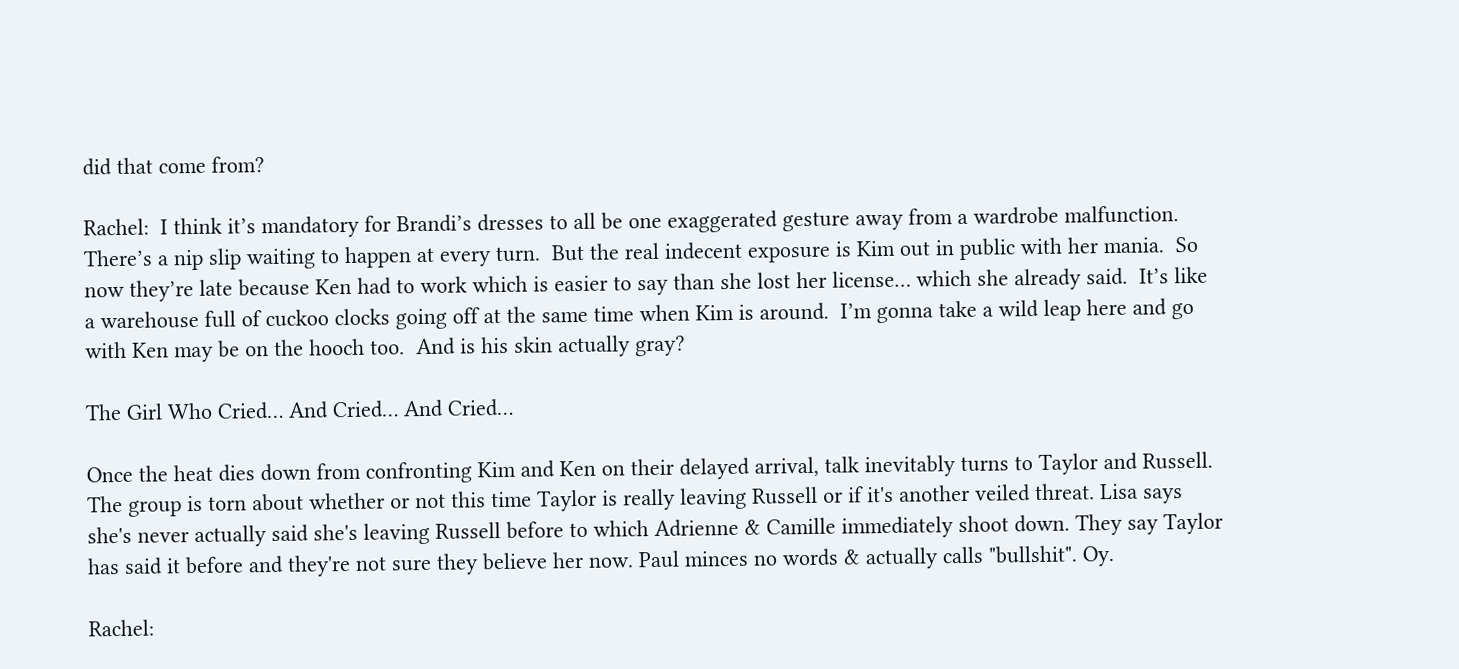did that come from?

Rachel:  I think it’s mandatory for Brandi’s dresses to all be one exaggerated gesture away from a wardrobe malfunction.  There’s a nip slip waiting to happen at every turn.  But the real indecent exposure is Kim out in public with her mania.  So now they’re late because Ken had to work which is easier to say than she lost her license… which she already said.  It’s like a warehouse full of cuckoo clocks going off at the same time when Kim is around.  I’m gonna take a wild leap here and go with Ken may be on the hooch too.  And is his skin actually gray?

The Girl Who Cried… And Cried… And Cried…

Once the heat dies down from confronting Kim and Ken on their delayed arrival, talk inevitably turns to Taylor and Russell. The group is torn about whether or not this time Taylor is really leaving Russell or if it's another veiled threat. Lisa says she's never actually said she's leaving Russell before to which Adrienne & Camille immediately shoot down. They say Taylor has said it before and they're not sure they believe her now. Paul minces no words & actually calls "bullshit". Oy.

Rachel: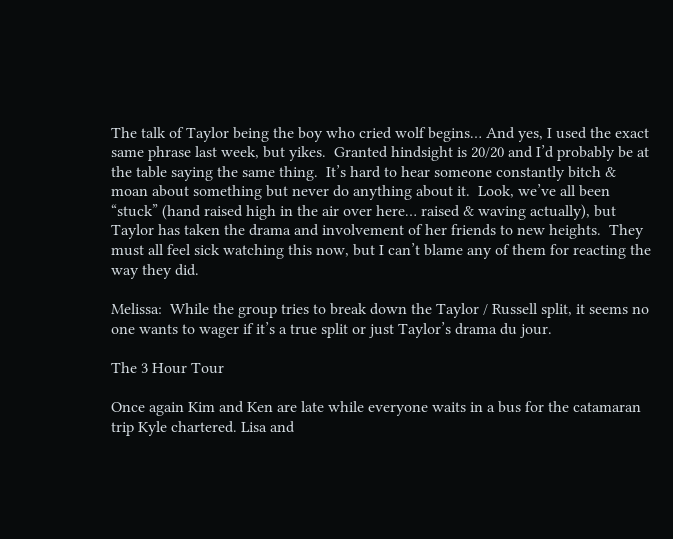The talk of Taylor being the boy who cried wolf begins… And yes, I used the exact same phrase last week, but yikes.  Granted hindsight is 20/20 and I’d probably be at the table saying the same thing.  It’s hard to hear someone constantly bitch & moan about something but never do anything about it.  Look, we’ve all been “stuck” (hand raised high in the air over here… raised & waving actually), but Taylor has taken the drama and involvement of her friends to new heights.  They must all feel sick watching this now, but I can’t blame any of them for reacting the way they did.

Melissa:  While the group tries to break down the Taylor / Russell split, it seems no one wants to wager if it’s a true split or just Taylor’s drama du jour.

The 3 Hour Tour

Once again Kim and Ken are late while everyone waits in a bus for the catamaran trip Kyle chartered. Lisa and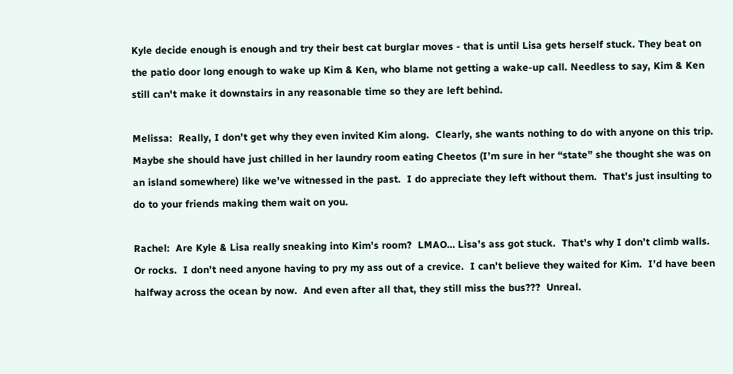Kyle decide enough is enough and try their best cat burglar moves - that is until Lisa gets herself stuck. They beat on the patio door long enough to wake up Kim & Ken, who blame not getting a wake-up call. Needless to say, Kim & Ken still can't make it downstairs in any reasonable time so they are left behind.

Melissa:  Really, I don’t get why they even invited Kim along.  Clearly, she wants nothing to do with anyone on this trip.  Maybe she should have just chilled in her laundry room eating Cheetos (I’m sure in her “state” she thought she was on an island somewhere) like we’ve witnessed in the past.  I do appreciate they left without them.  That’s just insulting to do to your friends making them wait on you.

Rachel:  Are Kyle & Lisa really sneaking into Kim’s room?  LMAO… Lisa’s ass got stuck.  That’s why I don’t climb walls.  Or rocks.  I don’t need anyone having to pry my ass out of a crevice.  I can’t believe they waited for Kim.  I’d have been halfway across the ocean by now.  And even after all that, they still miss the bus???  Unreal.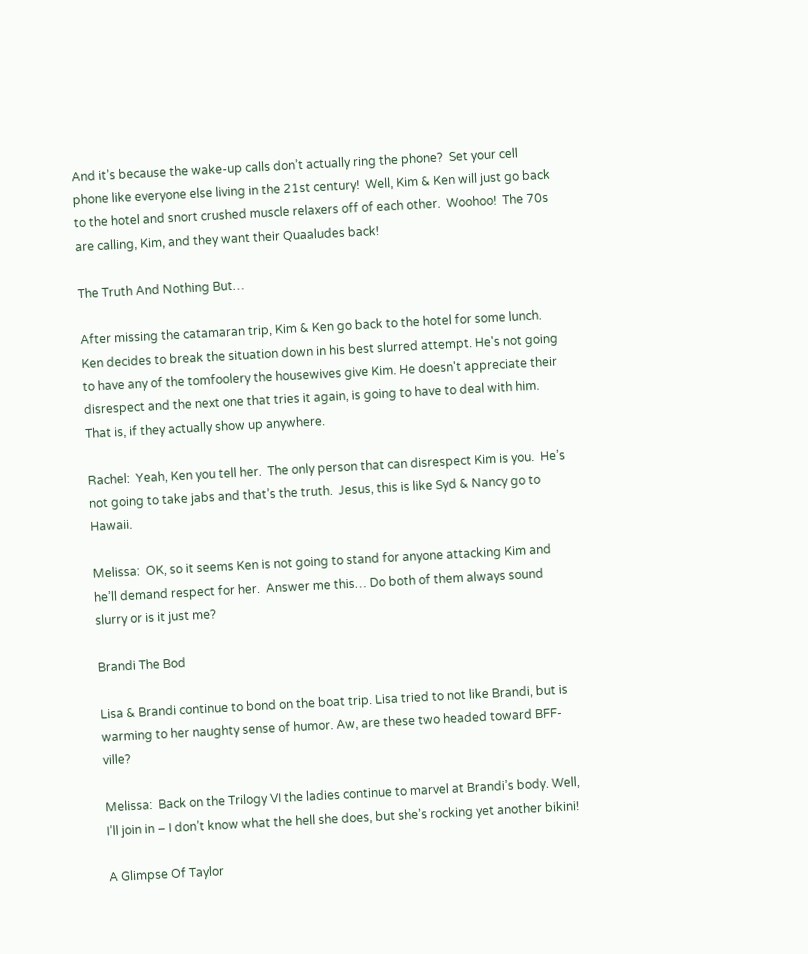And it’s because the wake-up calls don’t actually ring the phone?  Set your cell phone like everyone else living in the 21st century!  Well, Kim & Ken will just go back to the hotel and snort crushed muscle relaxers off of each other.  Woohoo!  The 70s are calling, Kim, and they want their Quaaludes back!

The Truth And Nothing But…

After missing the catamaran trip, Kim & Ken go back to the hotel for some lunch. Ken decides to break the situation down in his best slurred attempt. He's not going to have any of the tomfoolery the housewives give Kim. He doesn't appreciate their disrespect and the next one that tries it again, is going to have to deal with him. That is, if they actually show up anywhere.

Rachel:  Yeah, Ken you tell her.  The only person that can disrespect Kim is you.  He’s not going to take jabs and that’s the truth.  Jesus, this is like Syd & Nancy go to Hawaii.

Melissa:  OK, so it seems Ken is not going to stand for anyone attacking Kim and he’ll demand respect for her.  Answer me this… Do both of them always sound slurry or is it just me?

Brandi The Bod

Lisa & Brandi continue to bond on the boat trip. Lisa tried to not like Brandi, but is warming to her naughty sense of humor. Aw, are these two headed toward BFF-ville?

Melissa:  Back on the Trilogy VI the ladies continue to marvel at Brandi’s body. Well, I’ll join in – I don’t know what the hell she does, but she’s rocking yet another bikini!

A Glimpse Of Taylor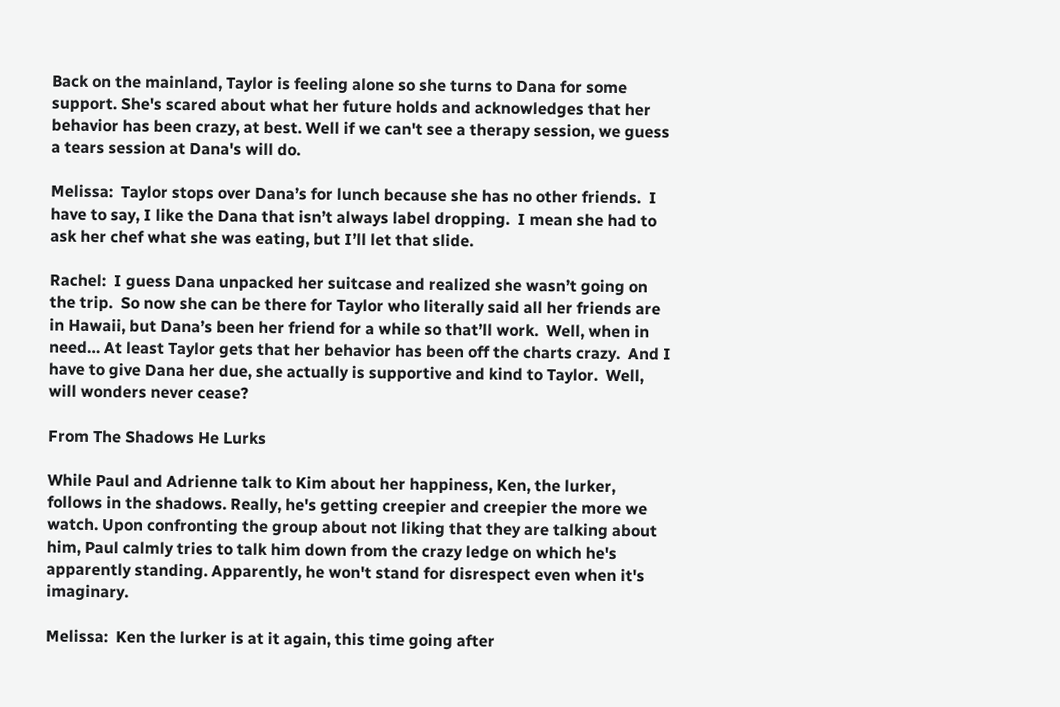Back on the mainland, Taylor is feeling alone so she turns to Dana for some support. She's scared about what her future holds and acknowledges that her behavior has been crazy, at best. Well if we can't see a therapy session, we guess a tears session at Dana's will do.

Melissa:  Taylor stops over Dana’s for lunch because she has no other friends.  I have to say, I like the Dana that isn’t always label dropping.  I mean she had to ask her chef what she was eating, but I’ll let that slide.

Rachel:  I guess Dana unpacked her suitcase and realized she wasn’t going on the trip.  So now she can be there for Taylor who literally said all her friends are in Hawaii, but Dana’s been her friend for a while so that’ll work.  Well, when in need… At least Taylor gets that her behavior has been off the charts crazy.  And I have to give Dana her due, she actually is supportive and kind to Taylor.  Well, will wonders never cease?

From The Shadows He Lurks

While Paul and Adrienne talk to Kim about her happiness, Ken, the lurker, follows in the shadows. Really, he's getting creepier and creepier the more we watch. Upon confronting the group about not liking that they are talking about him, Paul calmly tries to talk him down from the crazy ledge on which he's apparently standing. Apparently, he won't stand for disrespect even when it's imaginary.

Melissa:  Ken the lurker is at it again, this time going after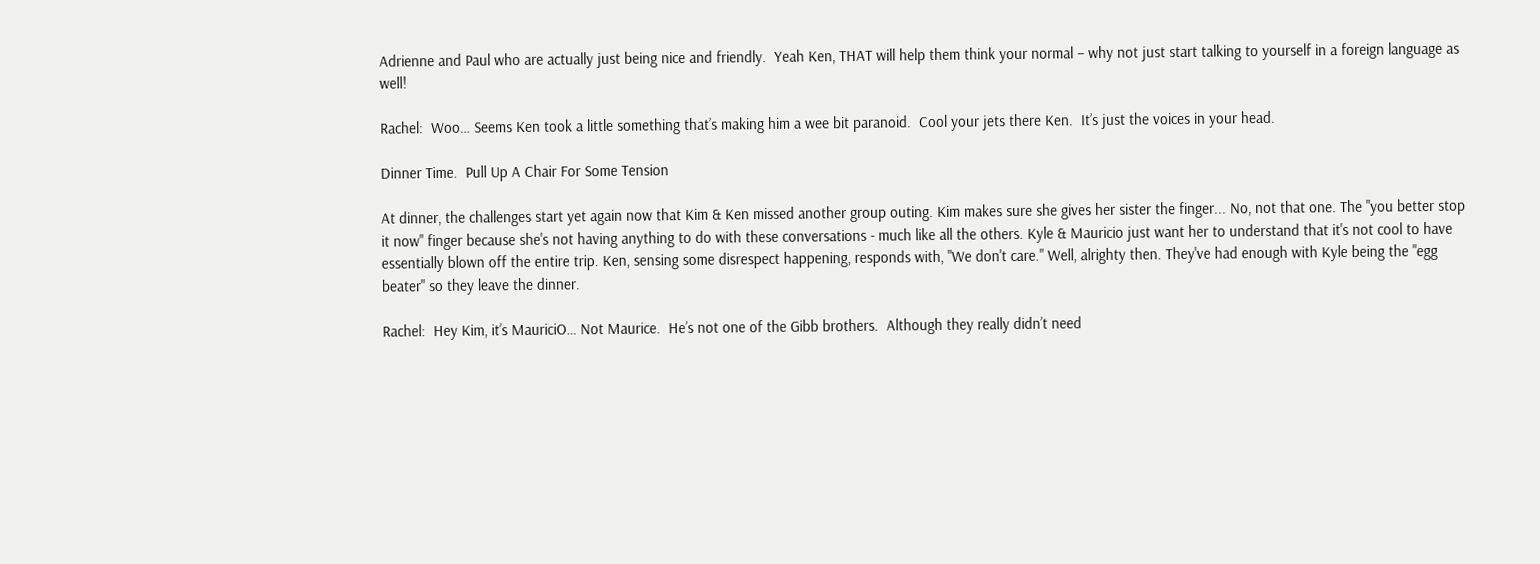Adrienne and Paul who are actually just being nice and friendly.  Yeah Ken, THAT will help them think your normal – why not just start talking to yourself in a foreign language as well!

Rachel:  Woo… Seems Ken took a little something that’s making him a wee bit paranoid.  Cool your jets there Ken.  It’s just the voices in your head.

Dinner Time.  Pull Up A Chair For Some Tension

At dinner, the challenges start yet again now that Kim & Ken missed another group outing. Kim makes sure she gives her sister the finger... No, not that one. The "you better stop it now" finger because she's not having anything to do with these conversations - much like all the others. Kyle & Mauricio just want her to understand that it's not cool to have essentially blown off the entire trip. Ken, sensing some disrespect happening, responds with, "We don't care." Well, alrighty then. They've had enough with Kyle being the "egg beater" so they leave the dinner.

Rachel:  Hey Kim, it’s MauriciO… Not Maurice.  He’s not one of the Gibb brothers.  Although they really didn’t need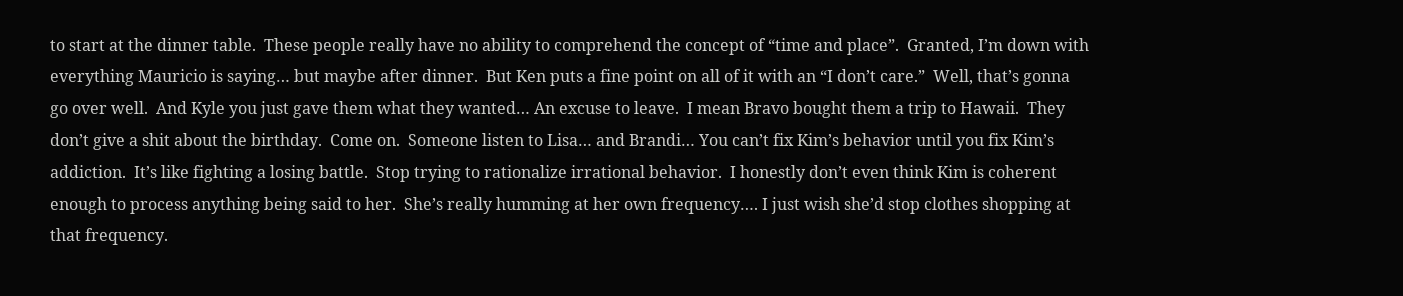to start at the dinner table.  These people really have no ability to comprehend the concept of “time and place”.  Granted, I’m down with everything Mauricio is saying… but maybe after dinner.  But Ken puts a fine point on all of it with an “I don’t care.”  Well, that’s gonna go over well.  And Kyle you just gave them what they wanted… An excuse to leave.  I mean Bravo bought them a trip to Hawaii.  They don’t give a shit about the birthday.  Come on.  Someone listen to Lisa… and Brandi… You can’t fix Kim’s behavior until you fix Kim’s addiction.  It’s like fighting a losing battle.  Stop trying to rationalize irrational behavior.  I honestly don’t even think Kim is coherent enough to process anything being said to her.  She’s really humming at her own frequency…. I just wish she’d stop clothes shopping at that frequency.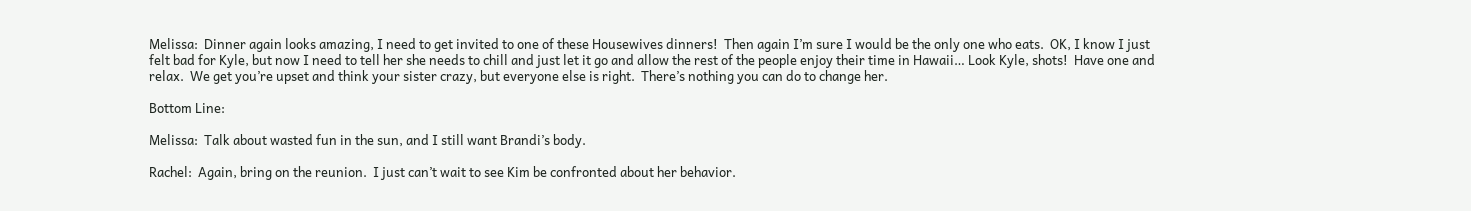Melissa:  Dinner again looks amazing, I need to get invited to one of these Housewives dinners!  Then again I’m sure I would be the only one who eats.  OK, I know I just felt bad for Kyle, but now I need to tell her she needs to chill and just let it go and allow the rest of the people enjoy their time in Hawaii… Look Kyle, shots!  Have one and relax.  We get you’re upset and think your sister crazy, but everyone else is right.  There’s nothing you can do to change her.

Bottom Line:

Melissa:  Talk about wasted fun in the sun, and I still want Brandi’s body.

Rachel:  Again, bring on the reunion.  I just can’t wait to see Kim be confronted about her behavior.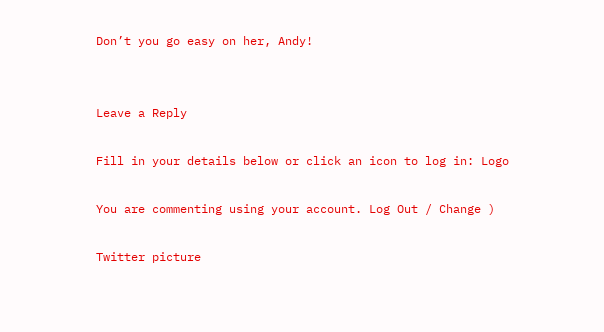Don’t you go easy on her, Andy!


Leave a Reply

Fill in your details below or click an icon to log in: Logo

You are commenting using your account. Log Out / Change )

Twitter picture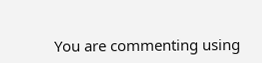You are commenting using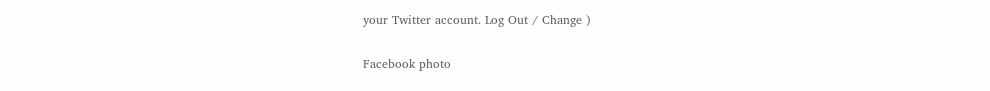your Twitter account. Log Out / Change )

Facebook photo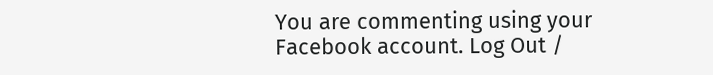You are commenting using your Facebook account. Log Out /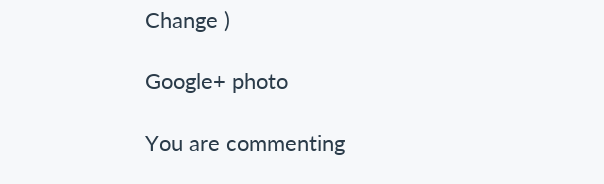Change )

Google+ photo

You are commenting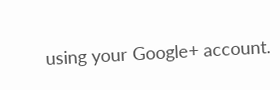using your Google+ account.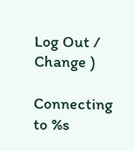Log Out / Change )

Connecting to %s